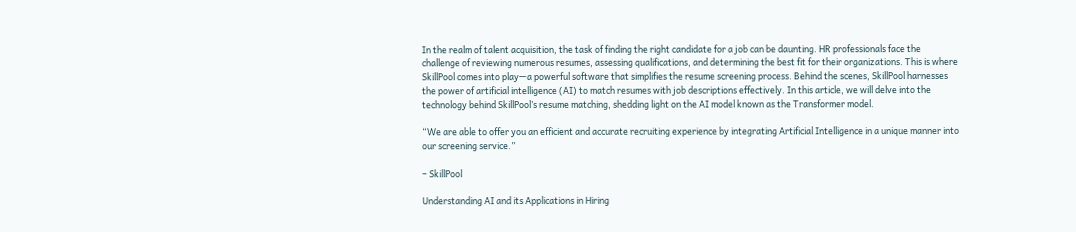In the realm of talent acquisition, the task of finding the right candidate for a job can be daunting. HR professionals face the challenge of reviewing numerous resumes, assessing qualifications, and determining the best fit for their organizations. This is where SkillPool comes into play—a powerful software that simplifies the resume screening process. Behind the scenes, SkillPool harnesses the power of artificial intelligence (AI) to match resumes with job descriptions effectively. In this article, we will delve into the technology behind SkillPool’s resume matching, shedding light on the AI model known as the Transformer model.

“We are able to offer you an efficient and accurate recruiting experience by integrating Artificial Intelligence in a unique manner into our screening service.”

– SkillPool

Understanding AI and its Applications in Hiring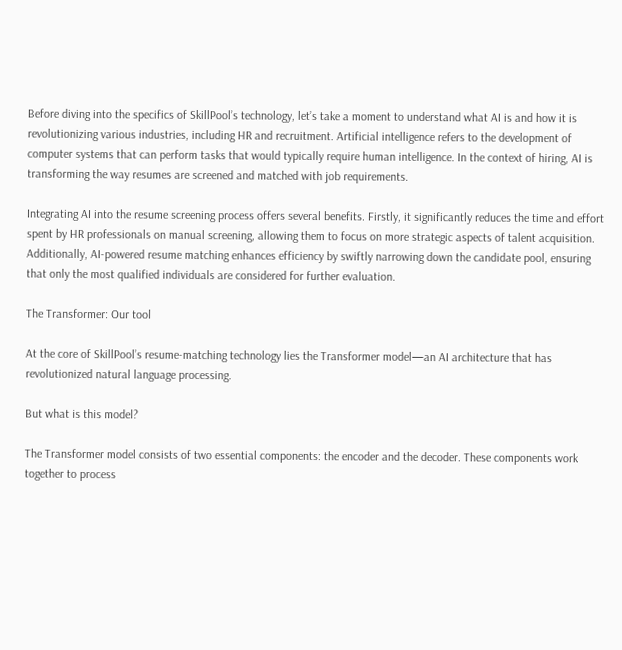Before diving into the specifics of SkillPool’s technology, let’s take a moment to understand what AI is and how it is revolutionizing various industries, including HR and recruitment. Artificial intelligence refers to the development of computer systems that can perform tasks that would typically require human intelligence. In the context of hiring, AI is transforming the way resumes are screened and matched with job requirements.

Integrating AI into the resume screening process offers several benefits. Firstly, it significantly reduces the time and effort spent by HR professionals on manual screening, allowing them to focus on more strategic aspects of talent acquisition. Additionally, AI-powered resume matching enhances efficiency by swiftly narrowing down the candidate pool, ensuring that only the most qualified individuals are considered for further evaluation.

The Transformer: Our tool

At the core of SkillPool’s resume-matching technology lies the Transformer model—an AI architecture that has revolutionized natural language processing.

But what is this model?

The Transformer model consists of two essential components: the encoder and the decoder. These components work together to process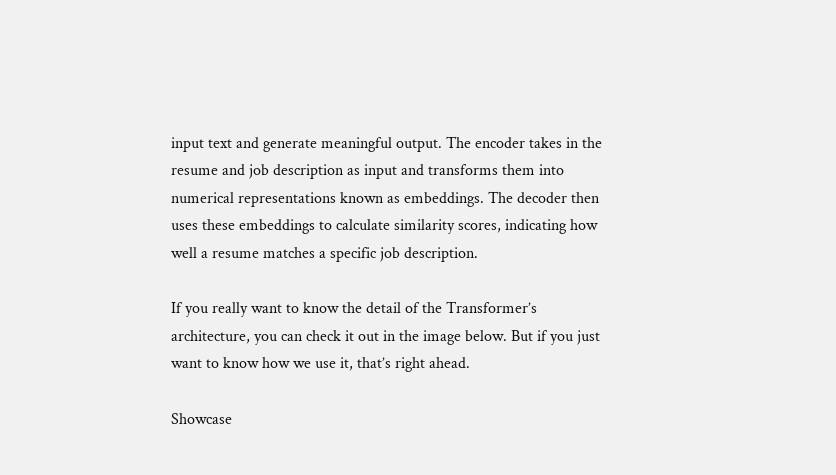input text and generate meaningful output. The encoder takes in the resume and job description as input and transforms them into numerical representations known as embeddings. The decoder then uses these embeddings to calculate similarity scores, indicating how well a resume matches a specific job description.

If you really want to know the detail of the Transformer’s architecture, you can check it out in the image below. But if you just want to know how we use it, that’s right ahead.

Showcase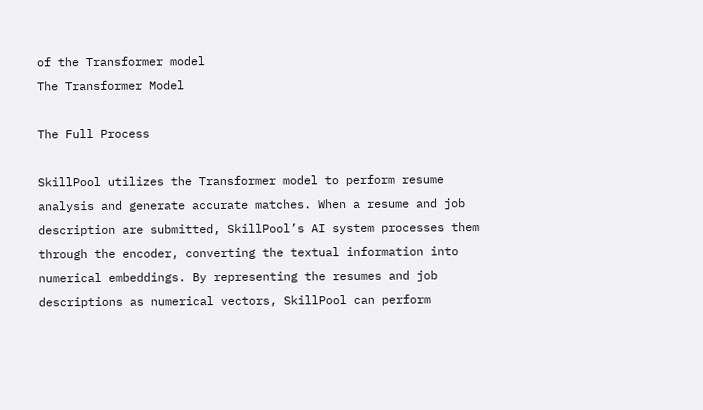of the Transformer model
The Transformer Model

The Full Process

SkillPool utilizes the Transformer model to perform resume analysis and generate accurate matches. When a resume and job description are submitted, SkillPool’s AI system processes them through the encoder, converting the textual information into numerical embeddings. By representing the resumes and job descriptions as numerical vectors, SkillPool can perform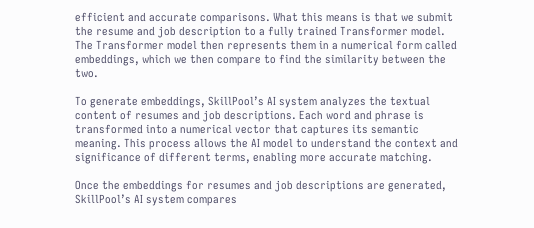efficient and accurate comparisons. What this means is that we submit the resume and job description to a fully trained Transformer model. The Transformer model then represents them in a numerical form called embeddings, which we then compare to find the similarity between the two.

To generate embeddings, SkillPool’s AI system analyzes the textual content of resumes and job descriptions. Each word and phrase is transformed into a numerical vector that captures its semantic meaning. This process allows the AI model to understand the context and significance of different terms, enabling more accurate matching.

Once the embeddings for resumes and job descriptions are generated, SkillPool’s AI system compares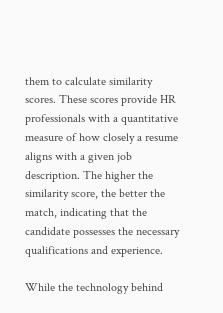them to calculate similarity scores. These scores provide HR professionals with a quantitative measure of how closely a resume aligns with a given job description. The higher the similarity score, the better the match, indicating that the candidate possesses the necessary qualifications and experience.

While the technology behind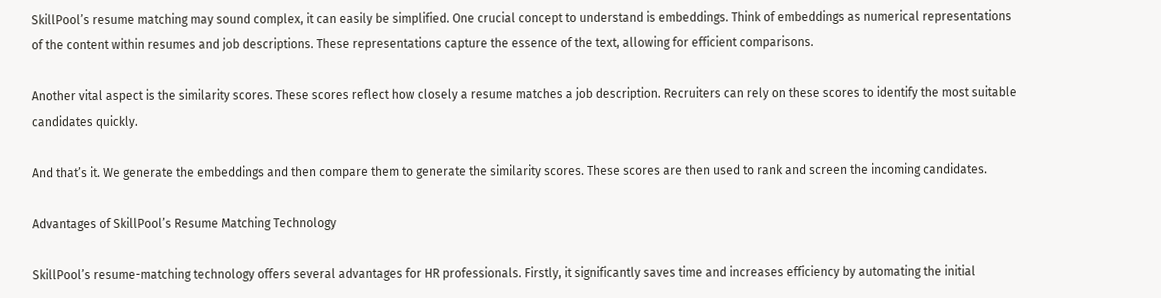SkillPool’s resume matching may sound complex, it can easily be simplified. One crucial concept to understand is embeddings. Think of embeddings as numerical representations of the content within resumes and job descriptions. These representations capture the essence of the text, allowing for efficient comparisons.

Another vital aspect is the similarity scores. These scores reflect how closely a resume matches a job description. Recruiters can rely on these scores to identify the most suitable candidates quickly.

And that’s it. We generate the embeddings and then compare them to generate the similarity scores. These scores are then used to rank and screen the incoming candidates.

Advantages of SkillPool’s Resume Matching Technology

SkillPool’s resume-matching technology offers several advantages for HR professionals. Firstly, it significantly saves time and increases efficiency by automating the initial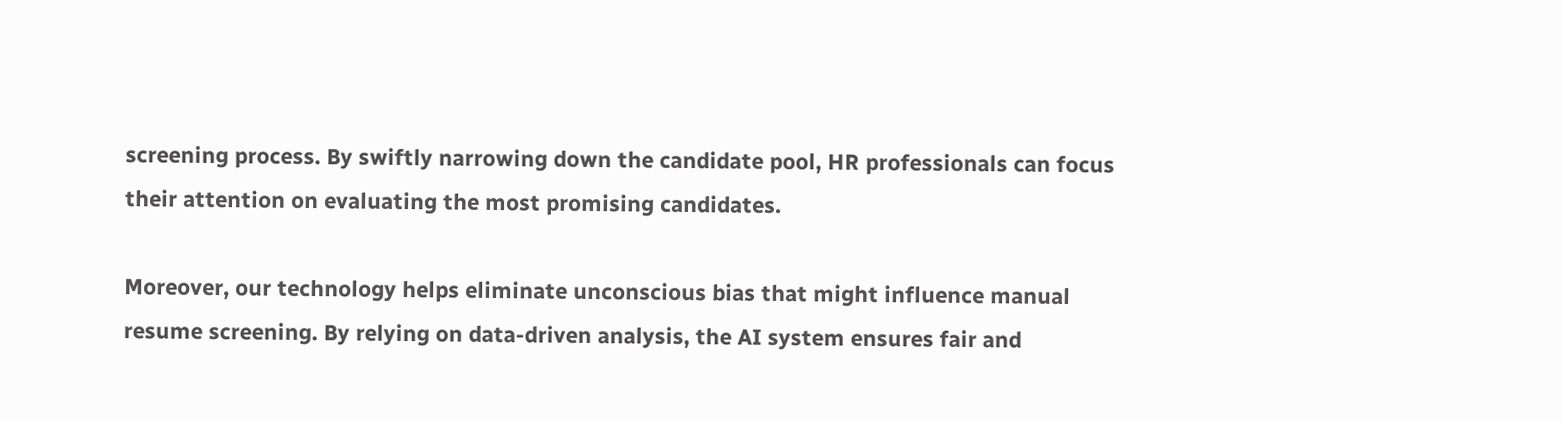screening process. By swiftly narrowing down the candidate pool, HR professionals can focus their attention on evaluating the most promising candidates.

Moreover, our technology helps eliminate unconscious bias that might influence manual resume screening. By relying on data-driven analysis, the AI system ensures fair and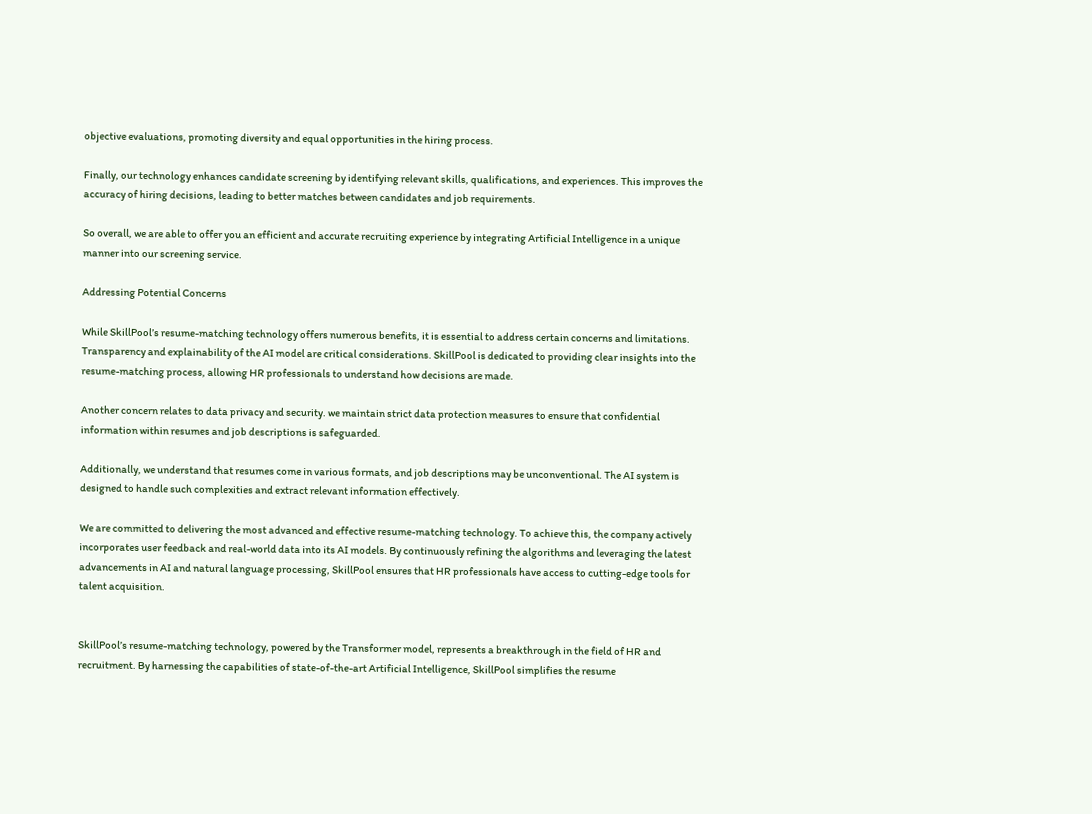objective evaluations, promoting diversity and equal opportunities in the hiring process.

Finally, our technology enhances candidate screening by identifying relevant skills, qualifications, and experiences. This improves the accuracy of hiring decisions, leading to better matches between candidates and job requirements.

So overall, we are able to offer you an efficient and accurate recruiting experience by integrating Artificial Intelligence in a unique manner into our screening service.

Addressing Potential Concerns

While SkillPool’s resume-matching technology offers numerous benefits, it is essential to address certain concerns and limitations. Transparency and explainability of the AI model are critical considerations. SkillPool is dedicated to providing clear insights into the resume-matching process, allowing HR professionals to understand how decisions are made.

Another concern relates to data privacy and security. we maintain strict data protection measures to ensure that confidential information within resumes and job descriptions is safeguarded.

Additionally, we understand that resumes come in various formats, and job descriptions may be unconventional. The AI system is designed to handle such complexities and extract relevant information effectively.

We are committed to delivering the most advanced and effective resume-matching technology. To achieve this, the company actively incorporates user feedback and real-world data into its AI models. By continuously refining the algorithms and leveraging the latest advancements in AI and natural language processing, SkillPool ensures that HR professionals have access to cutting-edge tools for talent acquisition.


SkillPool’s resume-matching technology, powered by the Transformer model, represents a breakthrough in the field of HR and recruitment. By harnessing the capabilities of state-of-the-art Artificial Intelligence, SkillPool simplifies the resume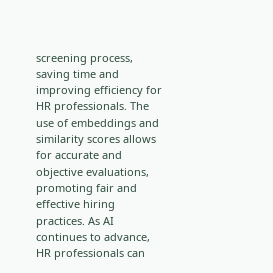screening process, saving time and improving efficiency for HR professionals. The use of embeddings and similarity scores allows for accurate and objective evaluations, promoting fair and effective hiring practices. As AI continues to advance, HR professionals can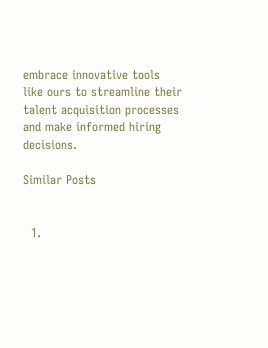embrace innovative tools like ours to streamline their talent acquisition processes and make informed hiring decisions.

Similar Posts


  1.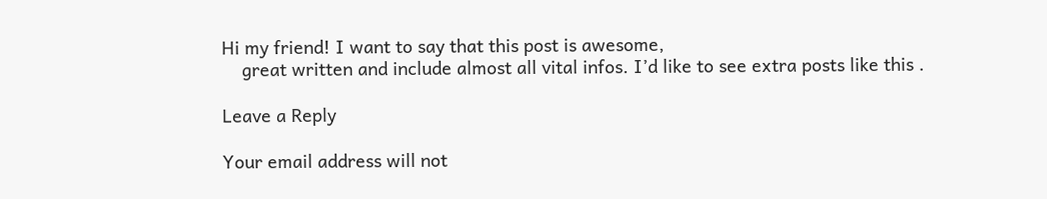Hi my friend! I want to say that this post is awesome,
    great written and include almost all vital infos. I’d like to see extra posts like this .

Leave a Reply

Your email address will not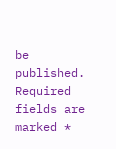be published. Required fields are marked *